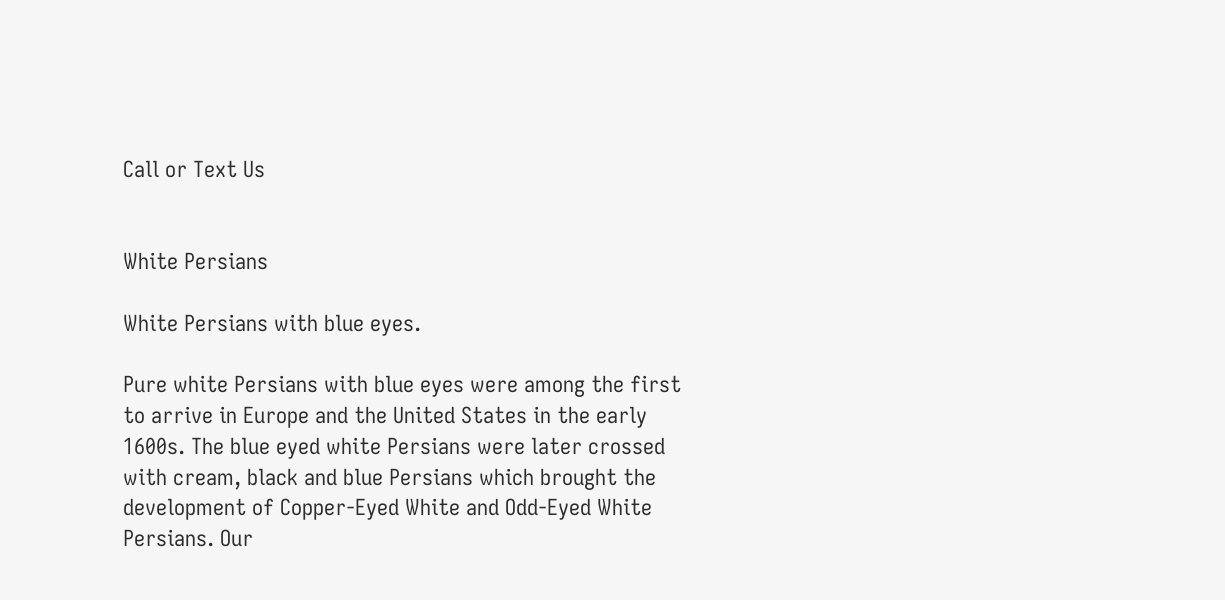Call or Text Us


White Persians

White Persians with blue eyes.

Pure white Persians with blue eyes were among the first to arrive in Europe and the United States in the early 1600s. The blue eyed white Persians were later crossed with cream, black and blue Persians which brought the development of Copper-Eyed White and Odd-Eyed White Persians. Our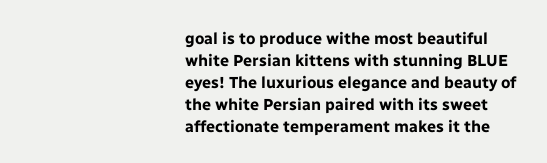goal is to produce withe most beautiful white Persian kittens with stunning BLUE eyes! The luxurious elegance and beauty of the white Persian paired with its sweet affectionate temperament makes it the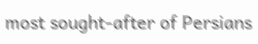most sought-after of Persians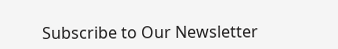Subscribe to Our Newsletter